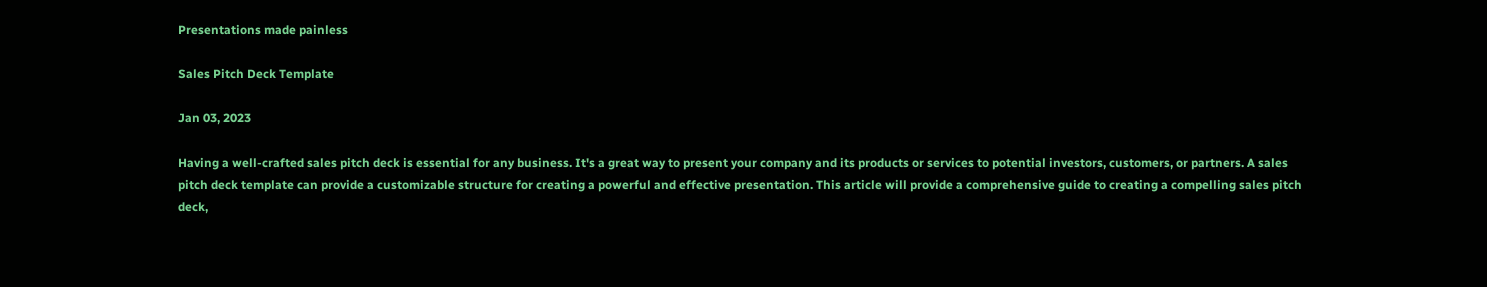Presentations made painless

Sales Pitch Deck Template

Jan 03, 2023

Having a well-crafted sales pitch deck is essential for any business. It's a great way to present your company and its products or services to potential investors, customers, or partners. A sales pitch deck template can provide a customizable structure for creating a powerful and effective presentation. This article will provide a comprehensive guide to creating a compelling sales pitch deck,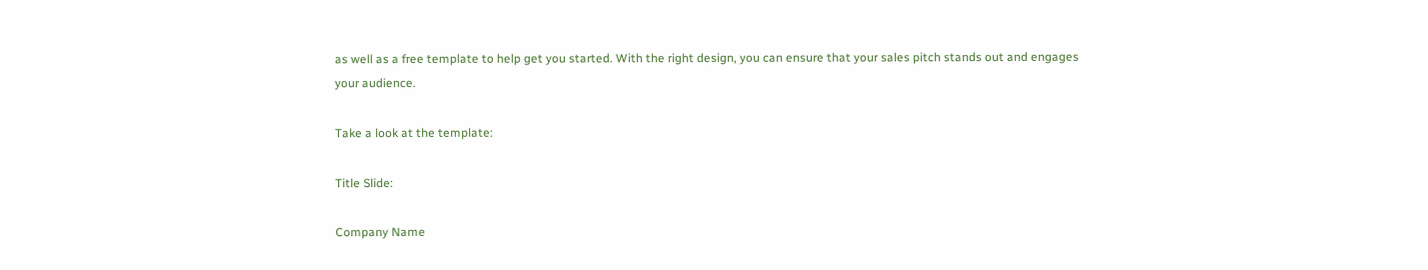as well as a free template to help get you started. With the right design, you can ensure that your sales pitch stands out and engages your audience.

Take a look at the template:

Title Slide:

Company Name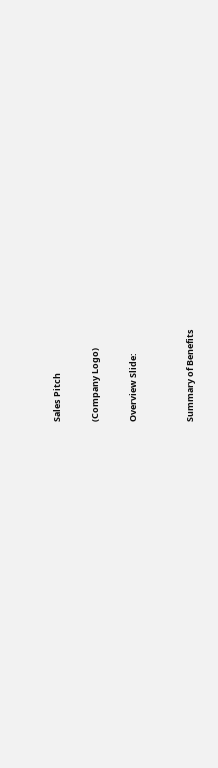Sales Pitch

(Company Logo)

Overview Slide:


Summary of Benefits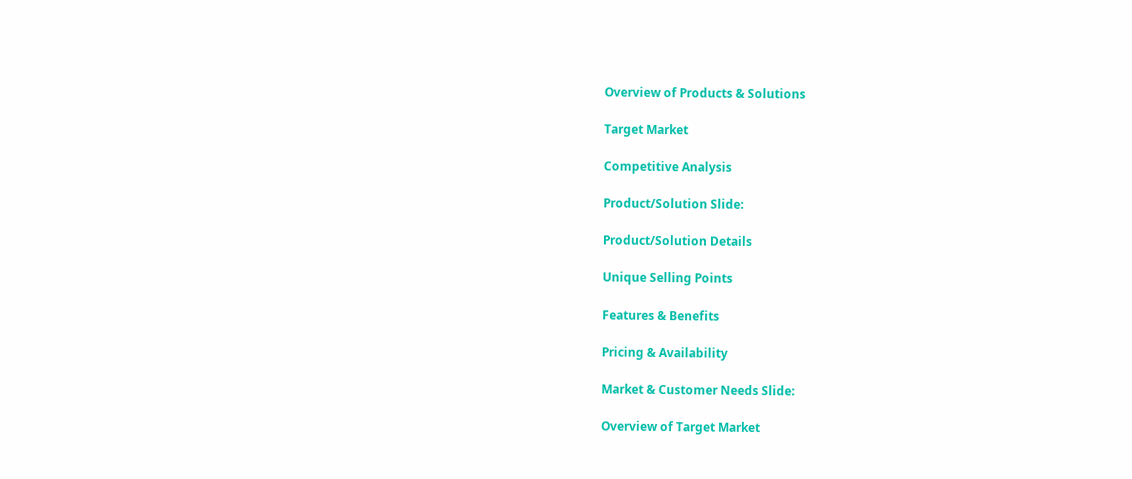Overview of Products & Solutions

Target Market

Competitive Analysis

Product/Solution Slide:

Product/Solution Details

Unique Selling Points

Features & Benefits

Pricing & Availability

Market & Customer Needs Slide:

Overview of Target Market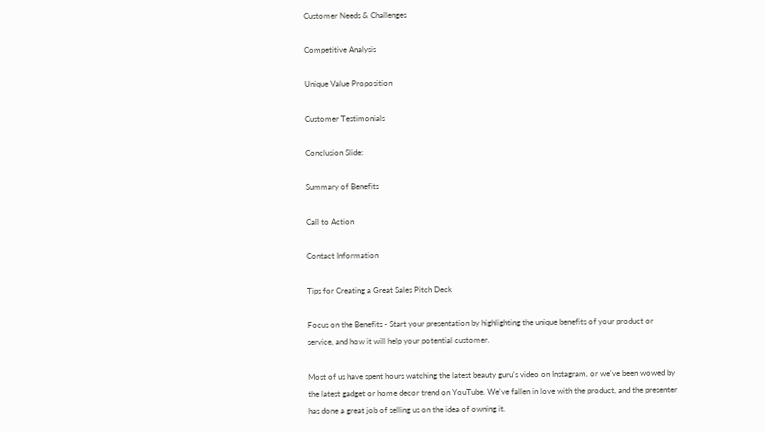Customer Needs & Challenges

Competitive Analysis

Unique Value Proposition

Customer Testimonials

Conclusion Slide:

Summary of Benefits

Call to Action

Contact Information

Tips for Creating a Great Sales Pitch Deck

Focus on the Benefits - Start your presentation by highlighting the unique benefits of your product or service, and how it will help your potential customer.

Most of us have spent hours watching the latest beauty guru's video on Instagram, or we've been wowed by the latest gadget or home decor trend on YouTube. We've fallen in love with the product, and the presenter has done a great job of selling us on the idea of owning it.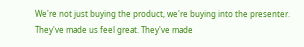We're not just buying the product, we're buying into the presenter. They've made us feel great. They've made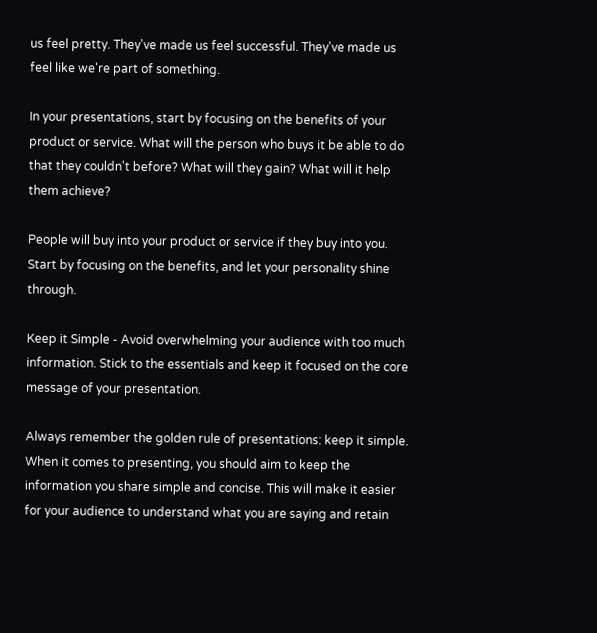us feel pretty. They've made us feel successful. They've made us feel like we're part of something.

In your presentations, start by focusing on the benefits of your product or service. What will the person who buys it be able to do that they couldn't before? What will they gain? What will it help them achieve?

People will buy into your product or service if they buy into you. Start by focusing on the benefits, and let your personality shine through.

Keep it Simple - Avoid overwhelming your audience with too much information. Stick to the essentials and keep it focused on the core message of your presentation.

Always remember the golden rule of presentations: keep it simple. When it comes to presenting, you should aim to keep the information you share simple and concise. This will make it easier for your audience to understand what you are saying and retain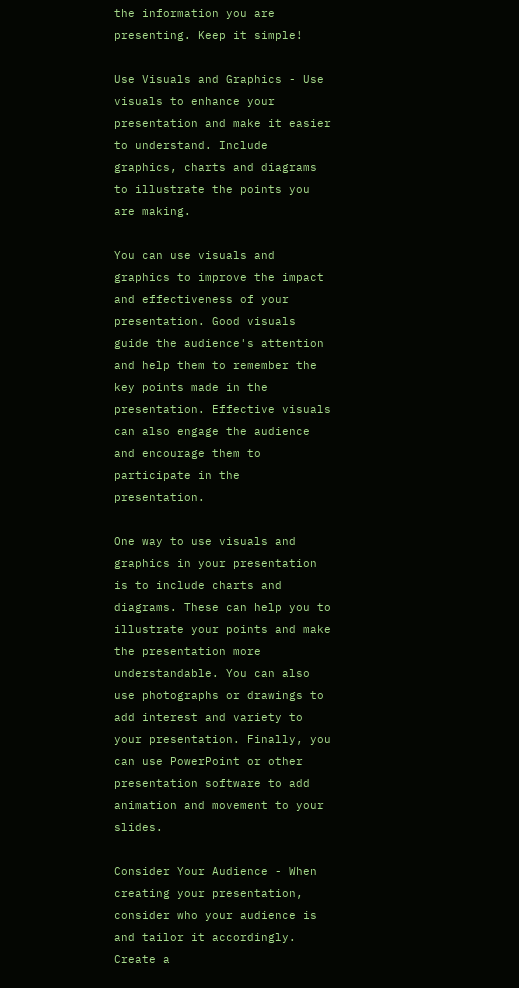the information you are presenting. Keep it simple!

Use Visuals and Graphics - Use visuals to enhance your presentation and make it easier to understand. Include graphics, charts and diagrams to illustrate the points you are making.

You can use visuals and graphics to improve the impact and effectiveness of your presentation. Good visuals guide the audience's attention and help them to remember the key points made in the presentation. Effective visuals can also engage the audience and encourage them to participate in the presentation.

One way to use visuals and graphics in your presentation is to include charts and diagrams. These can help you to illustrate your points and make the presentation more understandable. You can also use photographs or drawings to add interest and variety to your presentation. Finally, you can use PowerPoint or other presentation software to add animation and movement to your slides.

Consider Your Audience - When creating your presentation, consider who your audience is and tailor it accordingly. Create a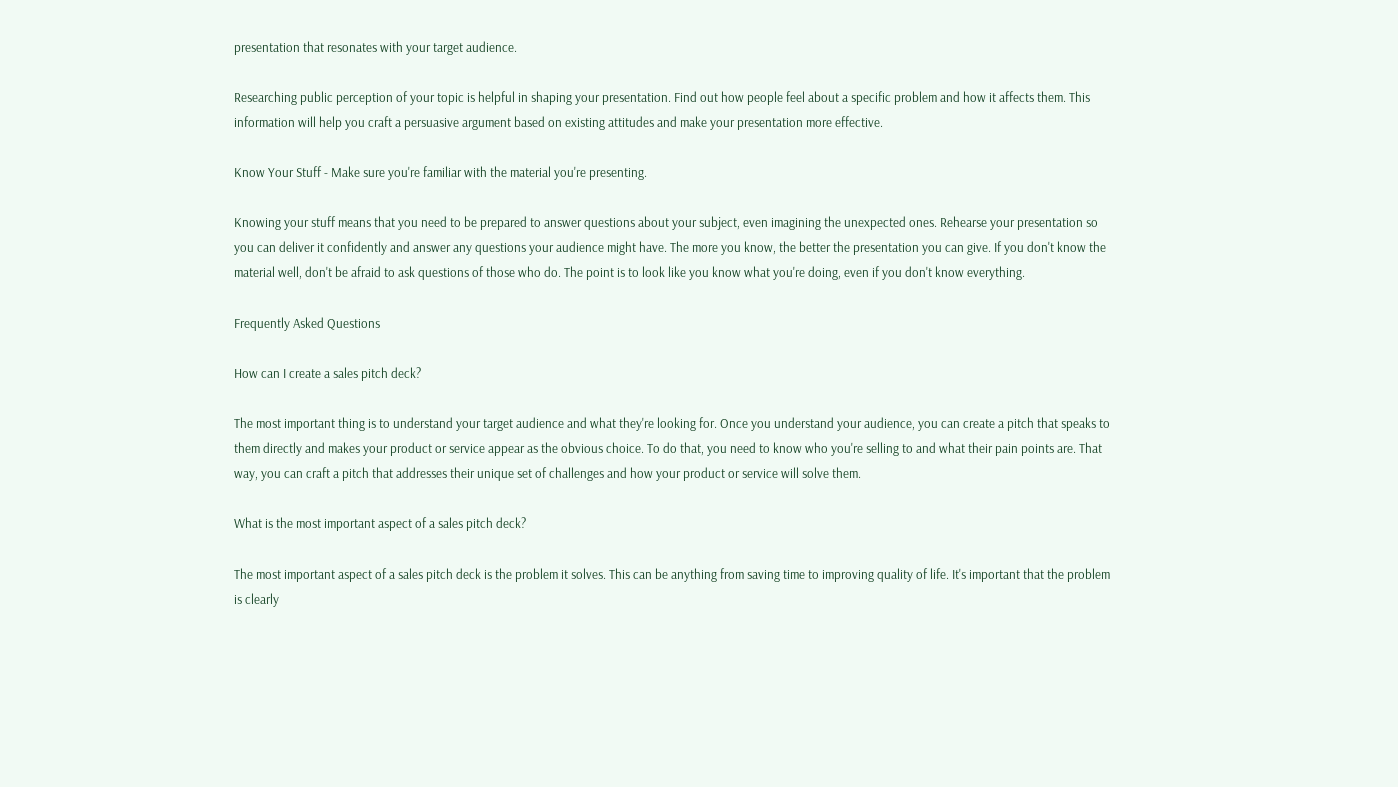presentation that resonates with your target audience.

Researching public perception of your topic is helpful in shaping your presentation. Find out how people feel about a specific problem and how it affects them. This information will help you craft a persuasive argument based on existing attitudes and make your presentation more effective.

Know Your Stuff - Make sure you're familiar with the material you're presenting.

Knowing your stuff means that you need to be prepared to answer questions about your subject, even imagining the unexpected ones. Rehearse your presentation so you can deliver it confidently and answer any questions your audience might have. The more you know, the better the presentation you can give. If you don't know the material well, don't be afraid to ask questions of those who do. The point is to look like you know what you're doing, even if you don't know everything.

Frequently Asked Questions

How can I create a sales pitch deck?

The most important thing is to understand your target audience and what they're looking for. Once you understand your audience, you can create a pitch that speaks to them directly and makes your product or service appear as the obvious choice. To do that, you need to know who you're selling to and what their pain points are. That way, you can craft a pitch that addresses their unique set of challenges and how your product or service will solve them.

What is the most important aspect of a sales pitch deck?

The most important aspect of a sales pitch deck is the problem it solves. This can be anything from saving time to improving quality of life. It's important that the problem is clearly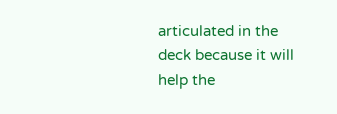articulated in the deck because it will help the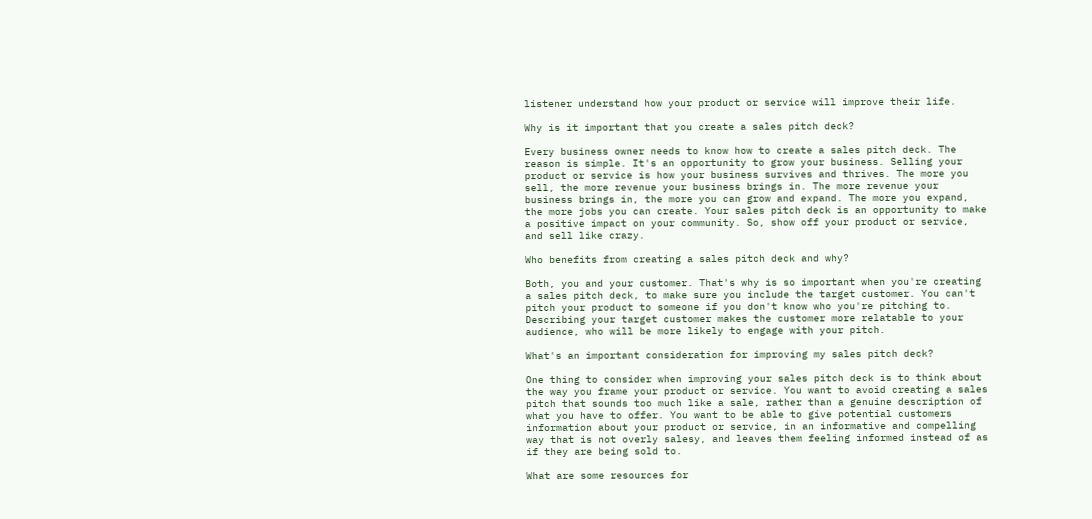listener understand how your product or service will improve their life.

Why is it important that you create a sales pitch deck?

Every business owner needs to know how to create a sales pitch deck. The reason is simple. It's an opportunity to grow your business. Selling your product or service is how your business survives and thrives. The more you sell, the more revenue your business brings in. The more revenue your business brings in, the more you can grow and expand. The more you expand, the more jobs you can create. Your sales pitch deck is an opportunity to make a positive impact on your community. So, show off your product or service, and sell like crazy.

Who benefits from creating a sales pitch deck and why?

Both, you and your customer. That's why is so important when you're creating a sales pitch deck, to make sure you include the target customer. You can't pitch your product to someone if you don't know who you're pitching to. Describing your target customer makes the customer more relatable to your audience, who will be more likely to engage with your pitch.

What's an important consideration for improving my sales pitch deck?

One thing to consider when improving your sales pitch deck is to think about the way you frame your product or service. You want to avoid creating a sales pitch that sounds too much like a sale, rather than a genuine description of what you have to offer. You want to be able to give potential customers information about your product or service, in an informative and compelling way that is not overly salesy, and leaves them feeling informed instead of as if they are being sold to.

What are some resources for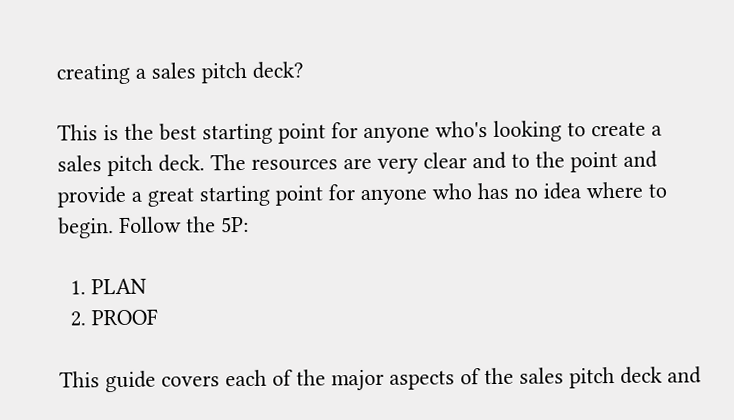creating a sales pitch deck?

This is the best starting point for anyone who's looking to create a sales pitch deck. The resources are very clear and to the point and provide a great starting point for anyone who has no idea where to begin. Follow the 5P:

  1. PLAN
  2. PROOF

This guide covers each of the major aspects of the sales pitch deck and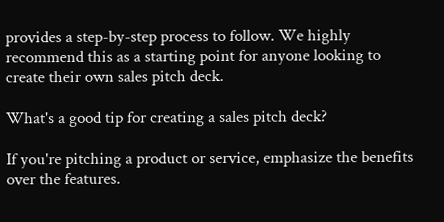provides a step-by-step process to follow. We highly recommend this as a starting point for anyone looking to create their own sales pitch deck.

What's a good tip for creating a sales pitch deck?

If you're pitching a product or service, emphasize the benefits over the features.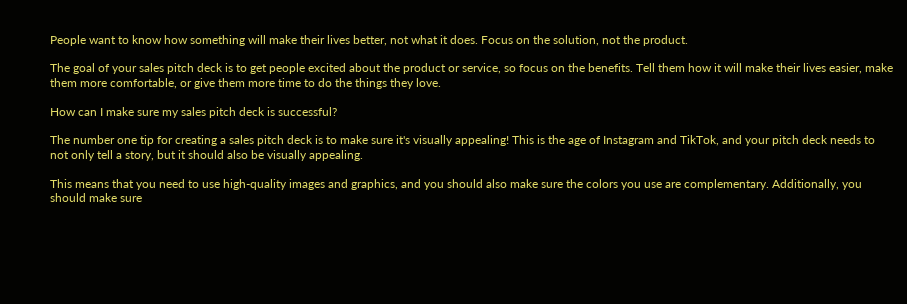People want to know how something will make their lives better, not what it does. Focus on the solution, not the product.

The goal of your sales pitch deck is to get people excited about the product or service, so focus on the benefits. Tell them how it will make their lives easier, make them more comfortable, or give them more time to do the things they love.

How can I make sure my sales pitch deck is successful?

The number one tip for creating a sales pitch deck is to make sure it's visually appealing! This is the age of Instagram and TikTok, and your pitch deck needs to not only tell a story, but it should also be visually appealing.

This means that you need to use high-quality images and graphics, and you should also make sure the colors you use are complementary. Additionally, you should make sure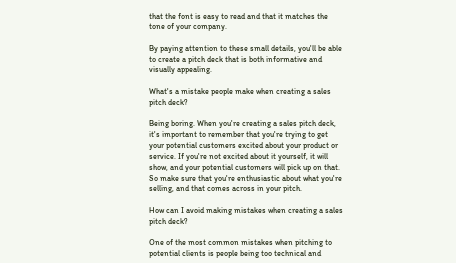that the font is easy to read and that it matches the tone of your company.

By paying attention to these small details, you'll be able to create a pitch deck that is both informative and visually appealing.

What's a mistake people make when creating a sales pitch deck?

Being boring. When you're creating a sales pitch deck, it's important to remember that you're trying to get your potential customers excited about your product or service. If you're not excited about it yourself, it will show, and your potential customers will pick up on that. So make sure that you're enthusiastic about what you're selling, and that comes across in your pitch.

How can I avoid making mistakes when creating a sales pitch deck?

One of the most common mistakes when pitching to potential clients is people being too technical and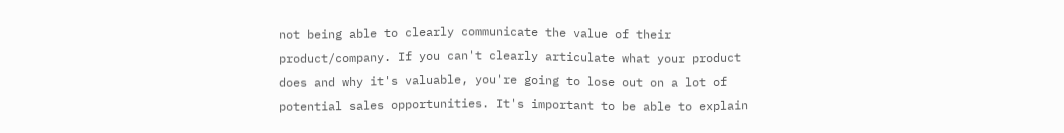not being able to clearly communicate the value of their product/company. If you can't clearly articulate what your product does and why it's valuable, you're going to lose out on a lot of potential sales opportunities. It's important to be able to explain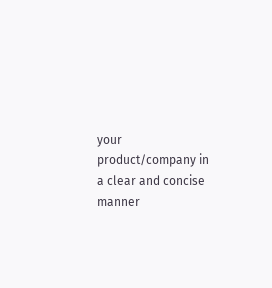your product/company in a clear and concise manner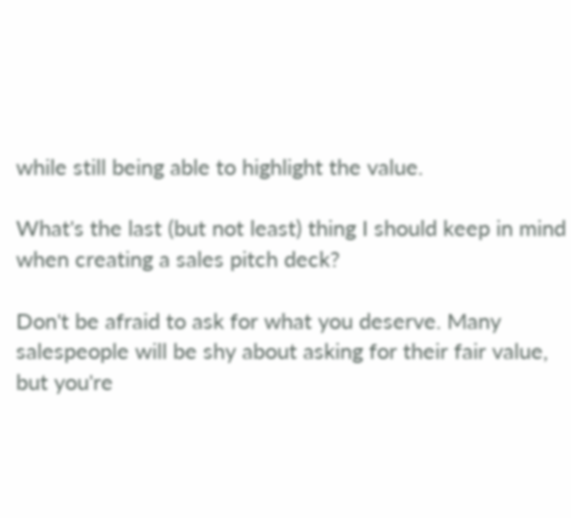while still being able to highlight the value.

What's the last (but not least) thing I should keep in mind when creating a sales pitch deck?

Don't be afraid to ask for what you deserve. Many salespeople will be shy about asking for their fair value, but you're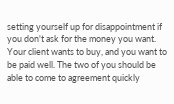setting yourself up for disappointment if you don't ask for the money you want. Your client wants to buy, and you want to be paid well. The two of you should be able to come to agreement quickly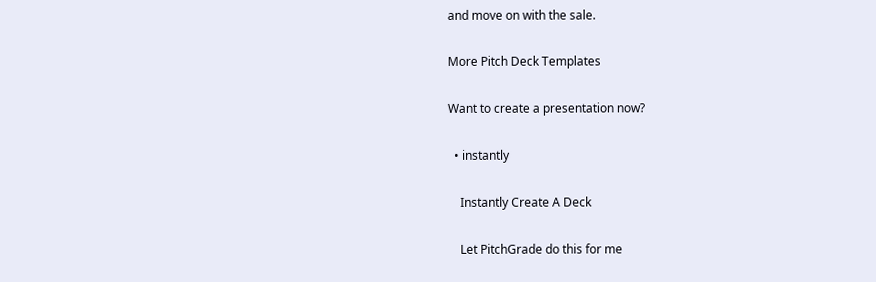and move on with the sale.

More Pitch Deck Templates

Want to create a presentation now?

  • instantly

    Instantly Create A Deck

    Let PitchGrade do this for me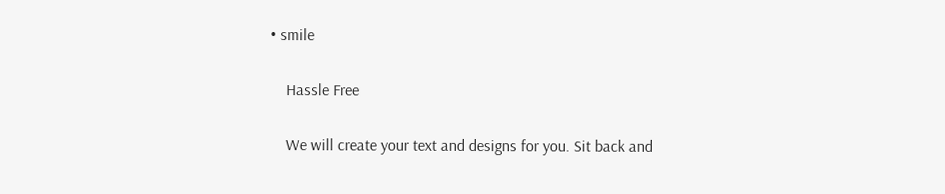• smile

    Hassle Free

    We will create your text and designs for you. Sit back and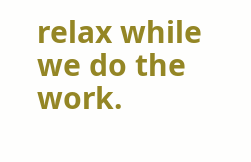relax while we do the work.